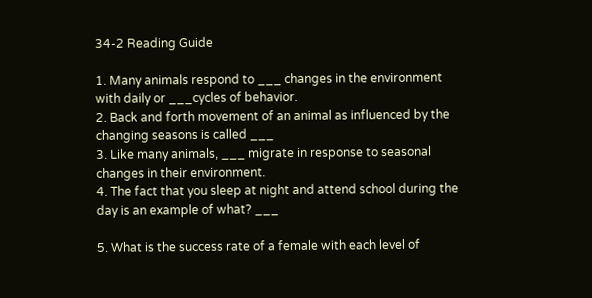34-2 Reading Guide

1. Many animals respond to ___ changes in the environment with daily or ___cycles of behavior.
2. Back and forth movement of an animal as influenced by the changing seasons is called ___
3. Like many animals, ___ migrate in response to seasonal changes in their environment.
4. The fact that you sleep at night and attend school during the day is an example of what? ___

5. What is the success rate of a female with each level of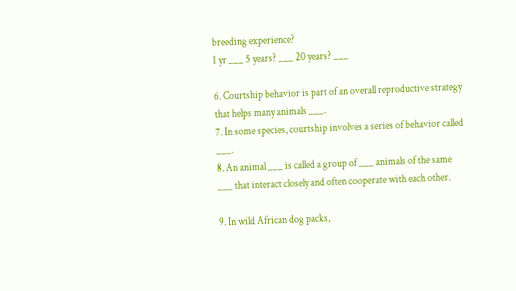breeding experience?
1 yr ___ 5 years? ___ 20 years? ___

6. Courtship behavior is part of an overall reproductive strategy that helps many animals ___.
7. In some species, courtship involves a series of behavior called ___.
8. An animal ___ is called a group of ___ animals of the same
___ that interact closely and often cooperate with each other.

9. In wild African dog packs,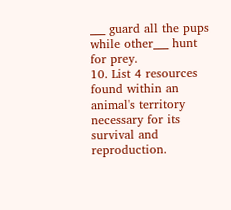___ guard all the pups while other___ hunt for prey.
10. List 4 resources found within an animal's territory necessary for its survival and reproduction.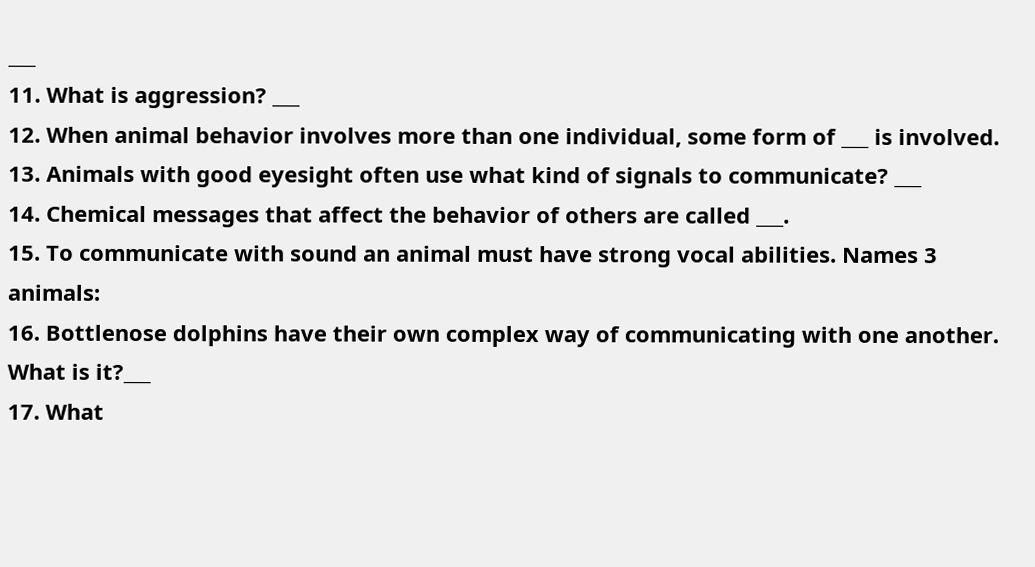___
11. What is aggression? ___
12. When animal behavior involves more than one individual, some form of ___ is involved.
13. Animals with good eyesight often use what kind of signals to communicate? ___
14. Chemical messages that affect the behavior of others are called ___.
15. To communicate with sound an animal must have strong vocal abilities. Names 3 animals:
16. Bottlenose dolphins have their own complex way of communicating with one another. What is it?___
17. What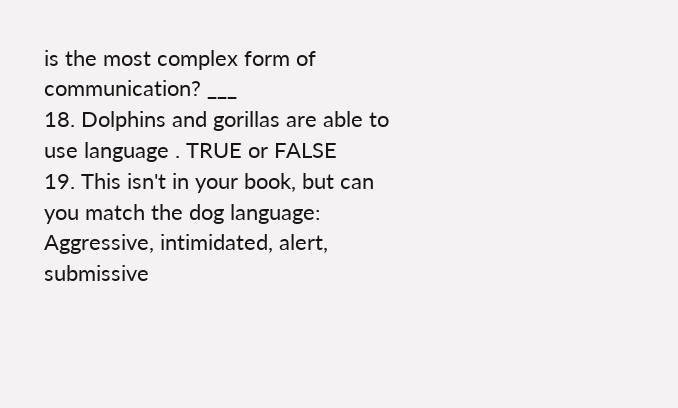is the most complex form of communication? ___
18. Dolphins and gorillas are able to use language . TRUE or FALSE
19. This isn't in your book, but can you match the dog language: Aggressive, intimidated, alert, submissive